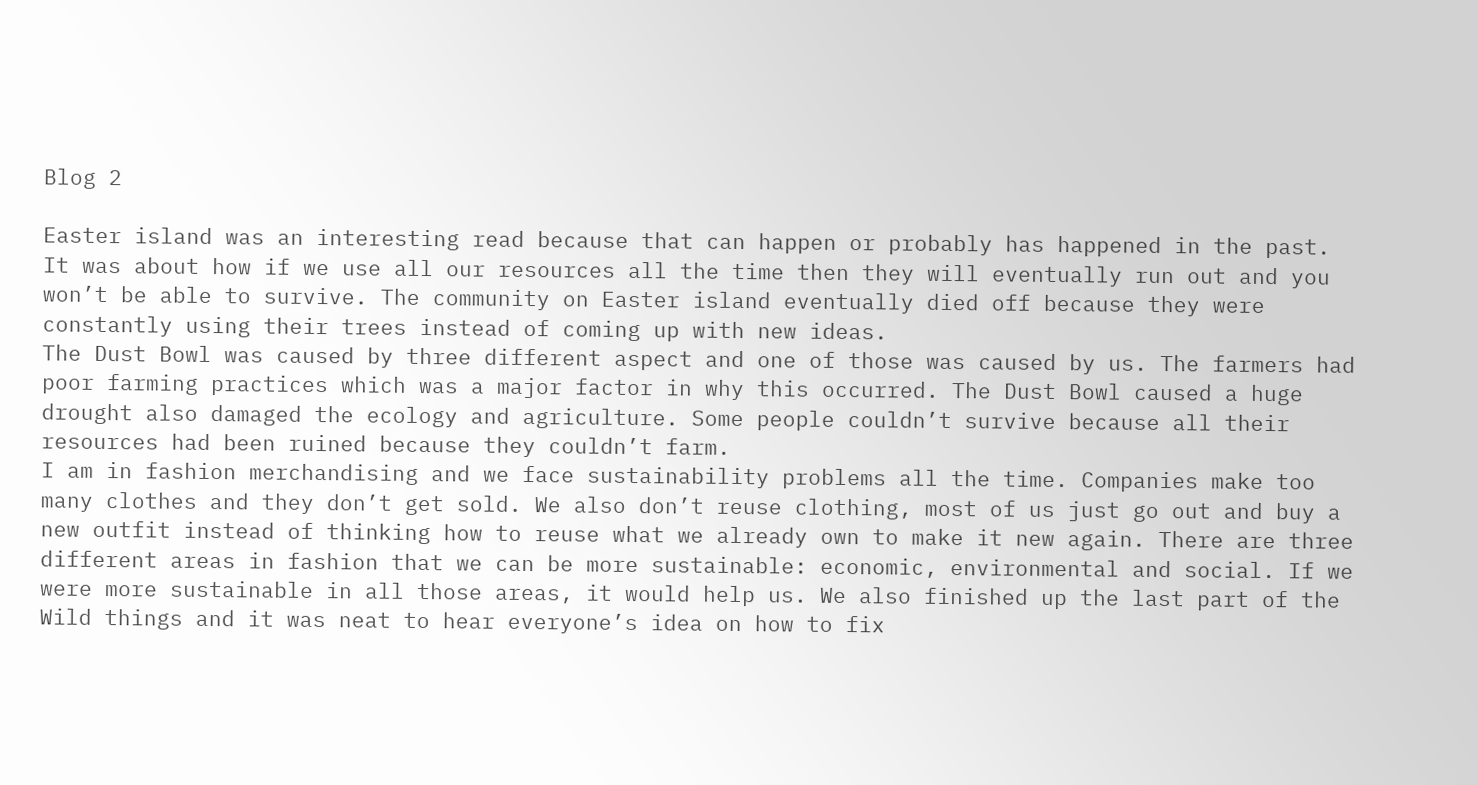Blog 2

Easter island was an interesting read because that can happen or probably has happened in the past. It was about how if we use all our resources all the time then they will eventually run out and you won’t be able to survive. The community on Easter island eventually died off because they were constantly using their trees instead of coming up with new ideas.
The Dust Bowl was caused by three different aspect and one of those was caused by us. The farmers had poor farming practices which was a major factor in why this occurred. The Dust Bowl caused a huge drought also damaged the ecology and agriculture. Some people couldn’t survive because all their resources had been ruined because they couldn’t farm.
I am in fashion merchandising and we face sustainability problems all the time. Companies make too many clothes and they don’t get sold. We also don’t reuse clothing, most of us just go out and buy a new outfit instead of thinking how to reuse what we already own to make it new again. There are three different areas in fashion that we can be more sustainable: economic, environmental and social. If we were more sustainable in all those areas, it would help us. We also finished up the last part of the Wild things and it was neat to hear everyone’s idea on how to fix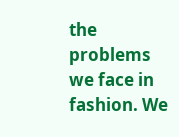the problems we face in fashion. We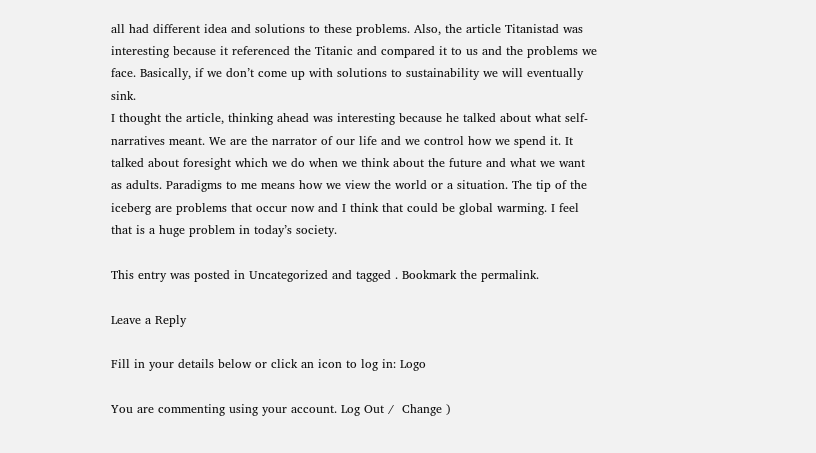all had different idea and solutions to these problems. Also, the article Titanistad was interesting because it referenced the Titanic and compared it to us and the problems we face. Basically, if we don’t come up with solutions to sustainability we will eventually sink.
I thought the article, thinking ahead was interesting because he talked about what self-narratives meant. We are the narrator of our life and we control how we spend it. It talked about foresight which we do when we think about the future and what we want as adults. Paradigms to me means how we view the world or a situation. The tip of the iceberg are problems that occur now and I think that could be global warming. I feel that is a huge problem in today’s society.

This entry was posted in Uncategorized and tagged . Bookmark the permalink.

Leave a Reply

Fill in your details below or click an icon to log in: Logo

You are commenting using your account. Log Out /  Change )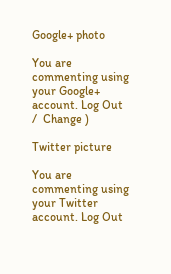Google+ photo

You are commenting using your Google+ account. Log Out /  Change )

Twitter picture

You are commenting using your Twitter account. Log Out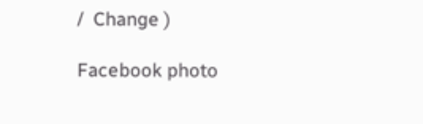/  Change )

Facebook photo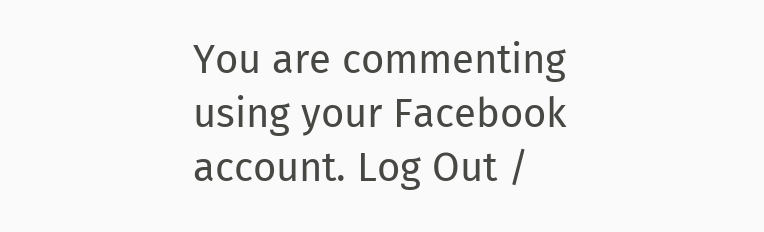You are commenting using your Facebook account. Log Out /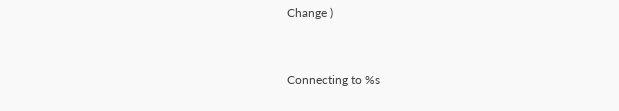Change )


Connecting to %s